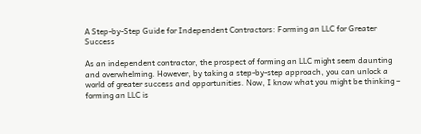A Step-by-Step Guide for Independent Contractors: Forming an LLC for Greater Success

As an independent contractor, the prospect of forming an LLC might seem daunting and overwhelming. However, by taking a step-by-step approach, you can unlock a world of greater success and opportunities. Now, I know what you might be thinking – forming an LLC is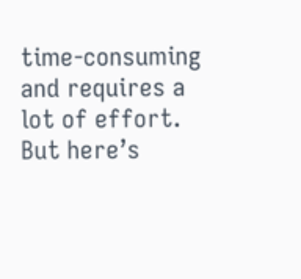time-consuming and requires a lot of effort. But here’s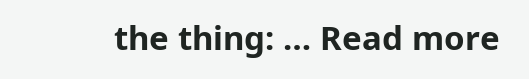the thing: … Read more